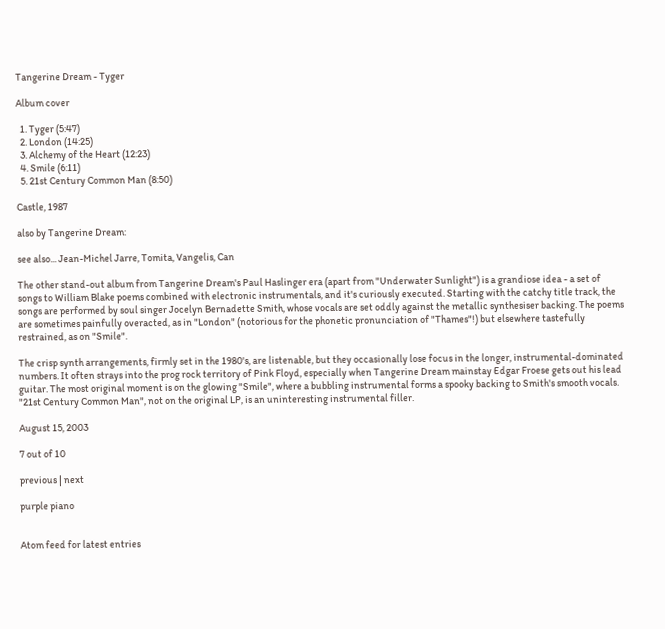Tangerine Dream - Tyger

Album cover

  1. Tyger (5:47)
  2. London (14:25)
  3. Alchemy of the Heart (12:23)
  4. Smile (6:11)
  5. 21st Century Common Man (8:50)

Castle, 1987

also by Tangerine Dream:

see also... Jean-Michel Jarre, Tomita, Vangelis, Can

The other stand-out album from Tangerine Dream's Paul Haslinger era (apart from "Underwater Sunlight") is a grandiose idea - a set of songs to William Blake poems combined with electronic instrumentals, and it's curiously executed. Starting with the catchy title track, the songs are performed by soul singer Jocelyn Bernadette Smith, whose vocals are set oddly against the metallic synthesiser backing. The poems are sometimes painfully overacted, as in "London" (notorious for the phonetic pronunciation of "Thames"!) but elsewhere tastefully restrained, as on "Smile".

The crisp synth arrangements, firmly set in the 1980's, are listenable, but they occasionally lose focus in the longer, instrumental-dominated numbers. It often strays into the prog rock territory of Pink Floyd, especially when Tangerine Dream mainstay Edgar Froese gets out his lead guitar. The most original moment is on the glowing "Smile", where a bubbling instrumental forms a spooky backing to Smith's smooth vocals. "21st Century Common Man", not on the original LP, is an uninteresting instrumental filler.

August 15, 2003

7 out of 10

previous | next

purple piano


Atom feed for latest entries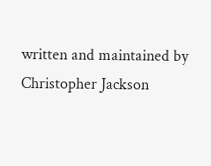written and maintained by Christopher Jackson